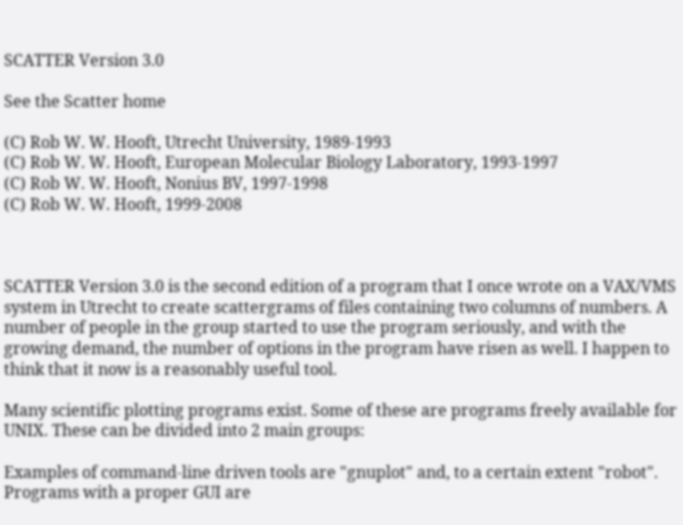SCATTER Version 3.0

See the Scatter home

(C) Rob W. W. Hooft, Utrecht University, 1989-1993
(C) Rob W. W. Hooft, European Molecular Biology Laboratory, 1993-1997
(C) Rob W. W. Hooft, Nonius BV, 1997-1998
(C) Rob W. W. Hooft, 1999-2008



SCATTER Version 3.0 is the second edition of a program that I once wrote on a VAX/VMS system in Utrecht to create scattergrams of files containing two columns of numbers. A number of people in the group started to use the program seriously, and with the growing demand, the number of options in the program have risen as well. I happen to think that it now is a reasonably useful tool.

Many scientific plotting programs exist. Some of these are programs freely available for UNIX. These can be divided into 2 main groups:

Examples of command-line driven tools are "gnuplot" and, to a certain extent "robot". Programs with a proper GUI are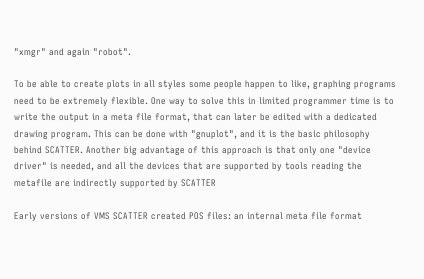"xmgr" and again "robot".

To be able to create plots in all styles some people happen to like, graphing programs need to be extremely flexible. One way to solve this in limited programmer time is to write the output in a meta file format, that can later be edited with a dedicated drawing program. This can be done with "gnuplot", and it is the basic philosophy behind SCATTER. Another big advantage of this approach is that only one "device driver" is needed, and all the devices that are supported by tools reading the metafile are indirectly supported by SCATTER

Early versions of VMS SCATTER created POS files: an internal meta file format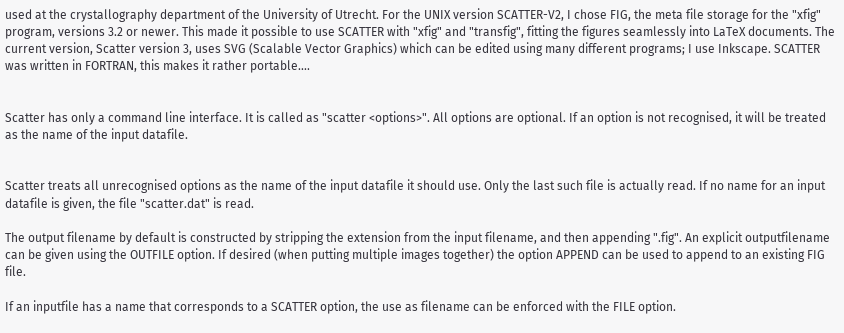used at the crystallography department of the University of Utrecht. For the UNIX version SCATTER-V2, I chose FIG, the meta file storage for the "xfig" program, versions 3.2 or newer. This made it possible to use SCATTER with "xfig" and "transfig", fitting the figures seamlessly into LaTeX documents. The current version, Scatter version 3, uses SVG (Scalable Vector Graphics) which can be edited using many different programs; I use Inkscape. SCATTER was written in FORTRAN, this makes it rather portable....


Scatter has only a command line interface. It is called as "scatter <options>". All options are optional. If an option is not recognised, it will be treated as the name of the input datafile.


Scatter treats all unrecognised options as the name of the input datafile it should use. Only the last such file is actually read. If no name for an input datafile is given, the file "scatter.dat" is read.

The output filename by default is constructed by stripping the extension from the input filename, and then appending ".fig". An explicit outputfilename can be given using the OUTFILE option. If desired (when putting multiple images together) the option APPEND can be used to append to an existing FIG file.

If an inputfile has a name that corresponds to a SCATTER option, the use as filename can be enforced with the FILE option.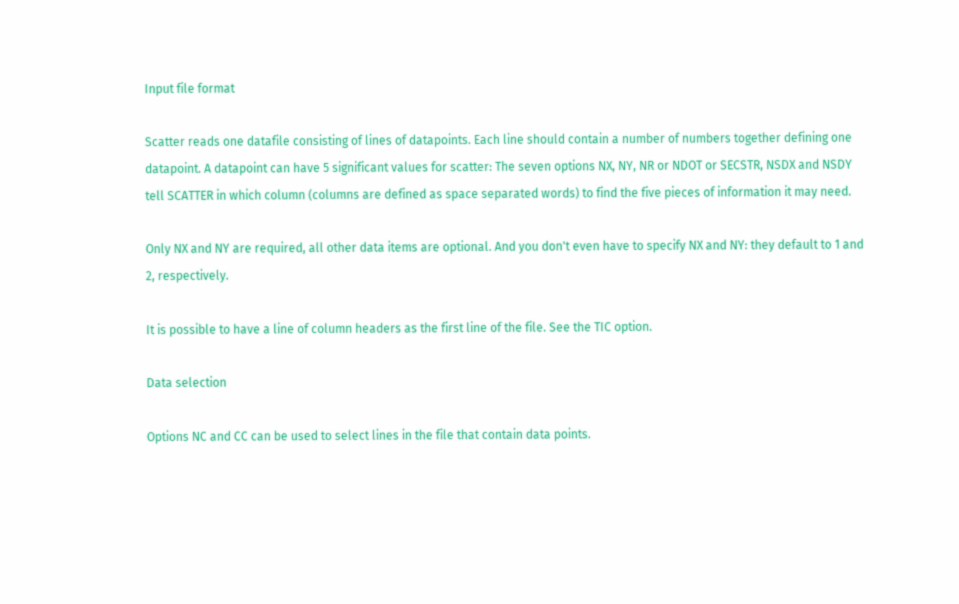Input file format

Scatter reads one datafile consisting of lines of datapoints. Each line should contain a number of numbers together defining one datapoint. A datapoint can have 5 significant values for scatter: The seven options NX, NY, NR or NDOT or SECSTR, NSDX and NSDY tell SCATTER in which column (columns are defined as space separated words) to find the five pieces of information it may need.

Only NX and NY are required, all other data items are optional. And you don't even have to specify NX and NY: they default to 1 and 2, respectively.

It is possible to have a line of column headers as the first line of the file. See the TIC option.

Data selection

Options NC and CC can be used to select lines in the file that contain data points.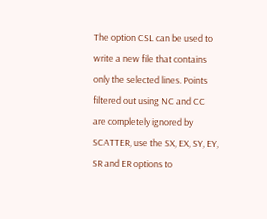The option CSL can be used to write a new file that contains only the selected lines. Points filtered out using NC and CC are completely ignored by SCATTER, use the SX, EX, SY, EY, SR and ER options to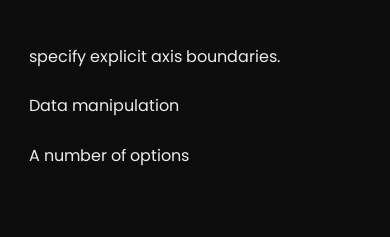specify explicit axis boundaries.

Data manipulation

A number of options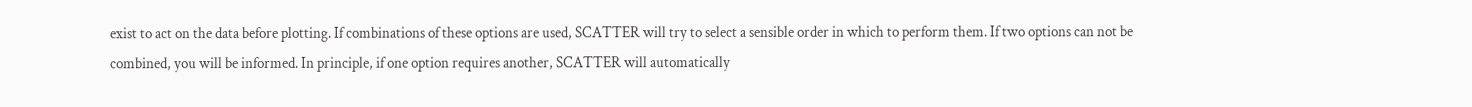exist to act on the data before plotting. If combinations of these options are used, SCATTER will try to select a sensible order in which to perform them. If two options can not be combined, you will be informed. In principle, if one option requires another, SCATTER will automatically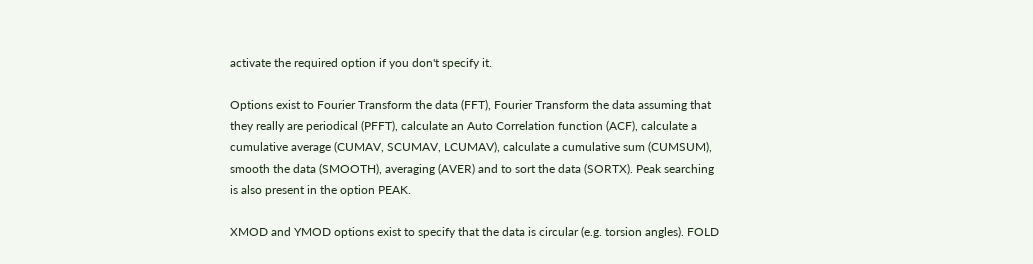activate the required option if you don't specify it.

Options exist to Fourier Transform the data (FFT), Fourier Transform the data assuming that they really are periodical (PFFT), calculate an Auto Correlation function (ACF), calculate a cumulative average (CUMAV, SCUMAV, LCUMAV), calculate a cumulative sum (CUMSUM), smooth the data (SMOOTH), averaging (AVER) and to sort the data (SORTX). Peak searching is also present in the option PEAK.

XMOD and YMOD options exist to specify that the data is circular (e.g. torsion angles). FOLD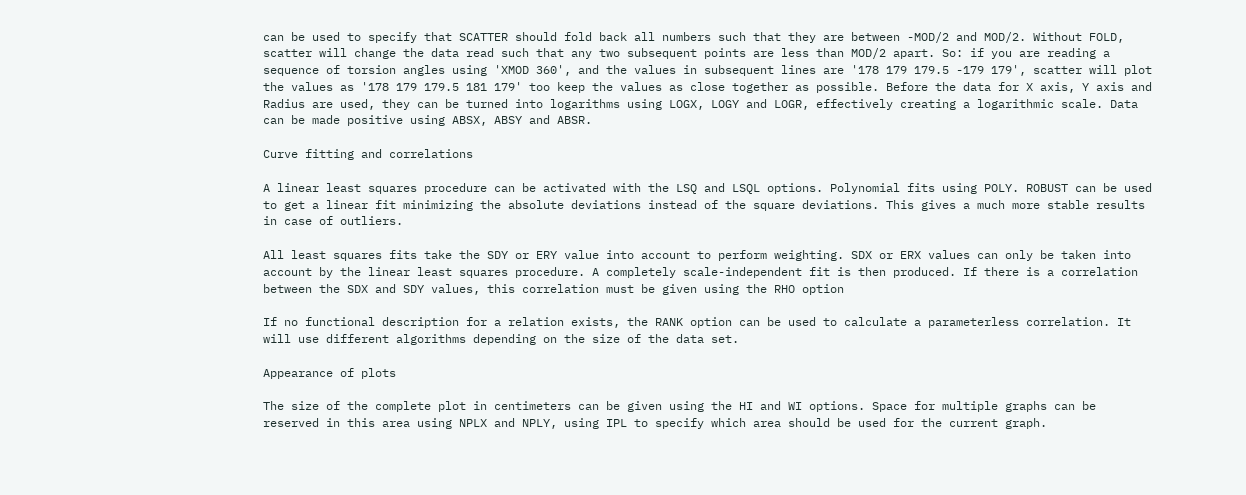can be used to specify that SCATTER should fold back all numbers such that they are between -MOD/2 and MOD/2. Without FOLD, scatter will change the data read such that any two subsequent points are less than MOD/2 apart. So: if you are reading a sequence of torsion angles using 'XMOD 360', and the values in subsequent lines are '178 179 179.5 -179 179', scatter will plot the values as '178 179 179.5 181 179' too keep the values as close together as possible. Before the data for X axis, Y axis and Radius are used, they can be turned into logarithms using LOGX, LOGY and LOGR, effectively creating a logarithmic scale. Data can be made positive using ABSX, ABSY and ABSR.

Curve fitting and correlations

A linear least squares procedure can be activated with the LSQ and LSQL options. Polynomial fits using POLY. ROBUST can be used to get a linear fit minimizing the absolute deviations instead of the square deviations. This gives a much more stable results in case of outliers.

All least squares fits take the SDY or ERY value into account to perform weighting. SDX or ERX values can only be taken into account by the linear least squares procedure. A completely scale-independent fit is then produced. If there is a correlation between the SDX and SDY values, this correlation must be given using the RHO option

If no functional description for a relation exists, the RANK option can be used to calculate a parameterless correlation. It will use different algorithms depending on the size of the data set.

Appearance of plots

The size of the complete plot in centimeters can be given using the HI and WI options. Space for multiple graphs can be reserved in this area using NPLX and NPLY, using IPL to specify which area should be used for the current graph.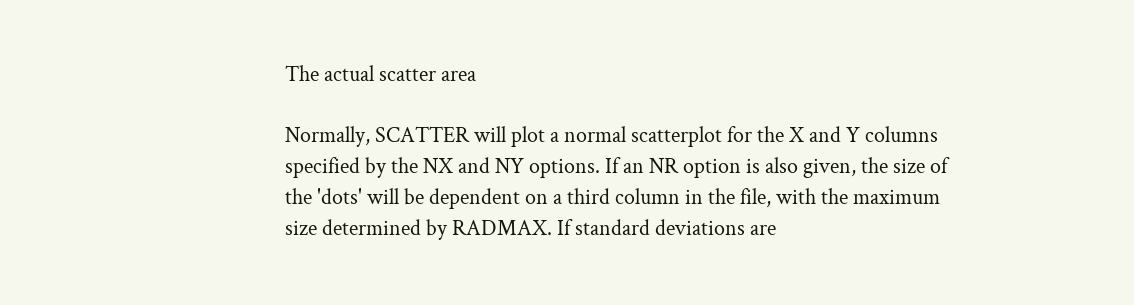The actual scatter area

Normally, SCATTER will plot a normal scatterplot for the X and Y columns specified by the NX and NY options. If an NR option is also given, the size of the 'dots' will be dependent on a third column in the file, with the maximum size determined by RADMAX. If standard deviations are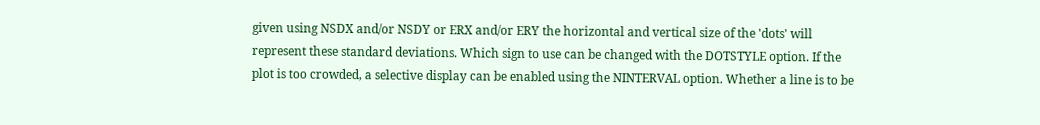given using NSDX and/or NSDY or ERX and/or ERY the horizontal and vertical size of the 'dots' will represent these standard deviations. Which sign to use can be changed with the DOTSTYLE option. If the plot is too crowded, a selective display can be enabled using the NINTERVAL option. Whether a line is to be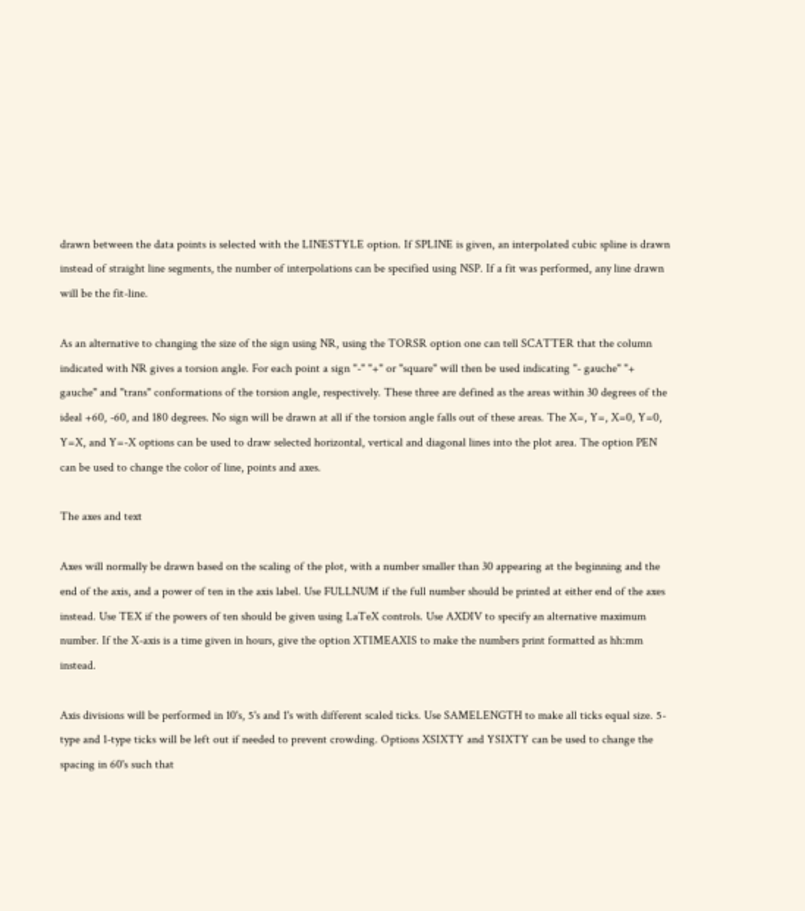drawn between the data points is selected with the LINESTYLE option. If SPLINE is given, an interpolated cubic spline is drawn instead of straight line segments, the number of interpolations can be specified using NSP. If a fit was performed, any line drawn will be the fit-line.

As an alternative to changing the size of the sign using NR, using the TORSR option one can tell SCATTER that the column indicated with NR gives a torsion angle. For each point a sign "-" "+" or "square" will then be used indicating "- gauche" "+ gauche" and "trans" conformations of the torsion angle, respectively. These three are defined as the areas within 30 degrees of the ideal +60, -60, and 180 degrees. No sign will be drawn at all if the torsion angle falls out of these areas. The X=, Y=, X=0, Y=0, Y=X, and Y=-X options can be used to draw selected horizontal, vertical and diagonal lines into the plot area. The option PEN can be used to change the color of line, points and axes.

The axes and text

Axes will normally be drawn based on the scaling of the plot, with a number smaller than 30 appearing at the beginning and the end of the axis, and a power of ten in the axis label. Use FULLNUM if the full number should be printed at either end of the axes instead. Use TEX if the powers of ten should be given using LaTeX controls. Use AXDIV to specify an alternative maximum number. If the X-axis is a time given in hours, give the option XTIMEAXIS to make the numbers print formatted as hh:mm instead.

Axis divisions will be performed in 10's, 5's and 1's with different scaled ticks. Use SAMELENGTH to make all ticks equal size. 5-type and 1-type ticks will be left out if needed to prevent crowding. Options XSIXTY and YSIXTY can be used to change the spacing in 60's such that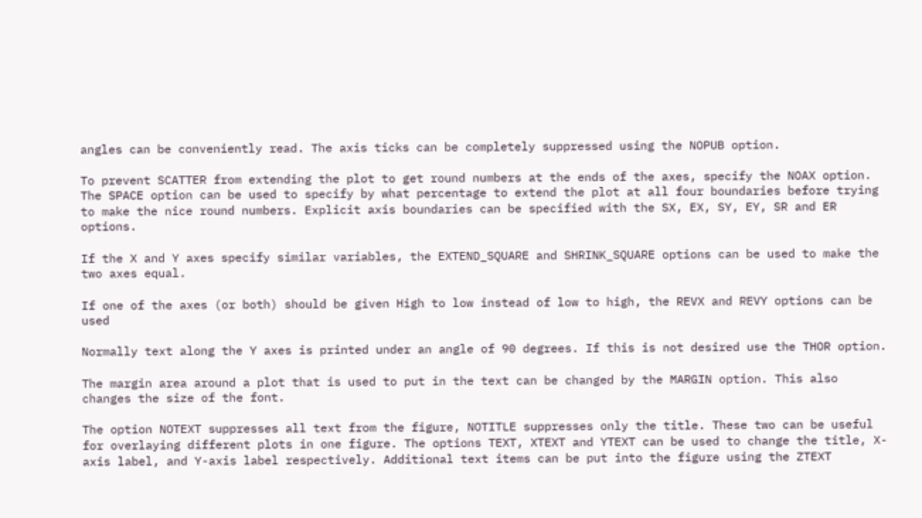angles can be conveniently read. The axis ticks can be completely suppressed using the NOPUB option.

To prevent SCATTER from extending the plot to get round numbers at the ends of the axes, specify the NOAX option. The SPACE option can be used to specify by what percentage to extend the plot at all four boundaries before trying to make the nice round numbers. Explicit axis boundaries can be specified with the SX, EX, SY, EY, SR and ER options.

If the X and Y axes specify similar variables, the EXTEND_SQUARE and SHRINK_SQUARE options can be used to make the two axes equal.

If one of the axes (or both) should be given High to low instead of low to high, the REVX and REVY options can be used

Normally text along the Y axes is printed under an angle of 90 degrees. If this is not desired use the THOR option.

The margin area around a plot that is used to put in the text can be changed by the MARGIN option. This also changes the size of the font.

The option NOTEXT suppresses all text from the figure, NOTITLE suppresses only the title. These two can be useful for overlaying different plots in one figure. The options TEXT, XTEXT and YTEXT can be used to change the title, X-axis label, and Y-axis label respectively. Additional text items can be put into the figure using the ZTEXT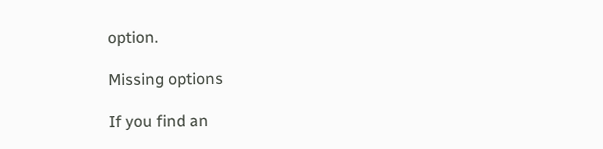option.

Missing options

If you find an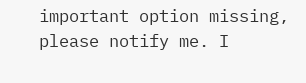important option missing, please notify me. I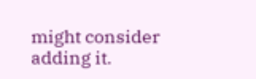might consider adding it.